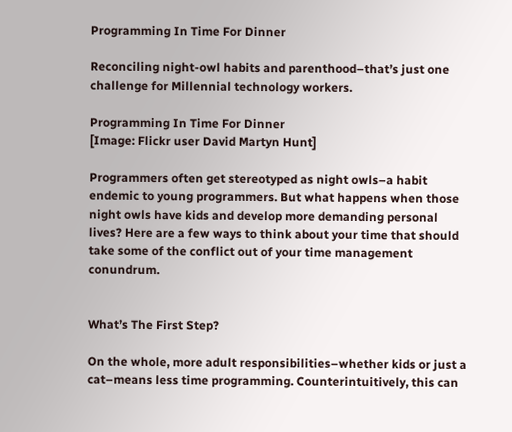Programming In Time For Dinner

Reconciling night-owl habits and parenthood–that’s just one challenge for Millennial technology workers.

Programming In Time For Dinner
[Image: Flickr user David Martyn Hunt]

Programmers often get stereotyped as night owls–a habit endemic to young programmers. But what happens when those night owls have kids and develop more demanding personal lives? Here are a few ways to think about your time that should take some of the conflict out of your time management conundrum.


What’s The First Step?

On the whole, more adult responsibilities–whether kids or just a cat–means less time programming. Counterintuitively, this can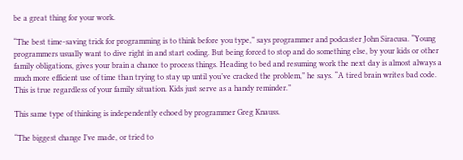be a great thing for your work.

“The best time-saving trick for programming is to think before you type,” says programmer and podcaster John Siracusa. “Young programmers usually want to dive right in and start coding. But being forced to stop and do something else, by your kids or other family obligations, gives your brain a chance to process things. Heading to bed and resuming work the next day is almost always a much more efficient use of time than trying to stay up until you’ve cracked the problem,” he says. “A tired brain writes bad code. This is true regardless of your family situation. Kids just serve as a handy reminder.”

This same type of thinking is independently echoed by programmer Greg Knauss.

“The biggest change I’ve made, or tried to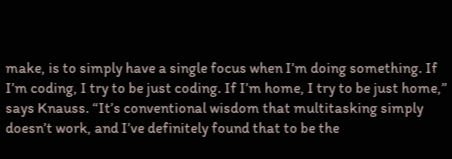make, is to simply have a single focus when I’m doing something. If I’m coding, I try to be just coding. If I’m home, I try to be just home,” says Knauss. “It’s conventional wisdom that multitasking simply doesn’t work, and I’ve definitely found that to be the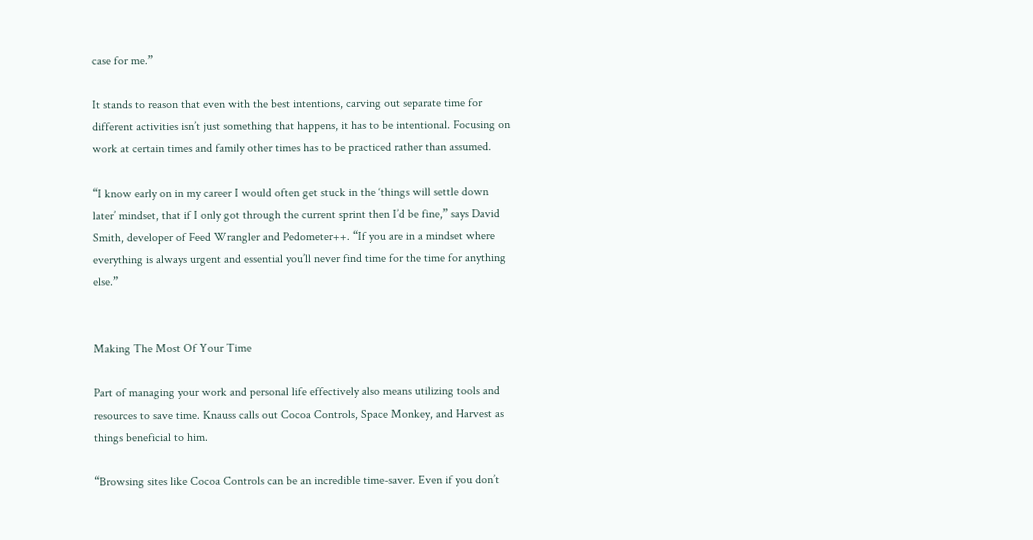case for me.”

It stands to reason that even with the best intentions, carving out separate time for different activities isn’t just something that happens, it has to be intentional. Focusing on work at certain times and family other times has to be practiced rather than assumed.

“I know early on in my career I would often get stuck in the ‘things will settle down later’ mindset, that if I only got through the current sprint then I’d be fine,” says David Smith, developer of Feed Wrangler and Pedometer++. “If you are in a mindset where everything is always urgent and essential you’ll never find time for the time for anything else.”


Making The Most Of Your Time

Part of managing your work and personal life effectively also means utilizing tools and resources to save time. Knauss calls out Cocoa Controls, Space Monkey, and Harvest as things beneficial to him.

“Browsing sites like Cocoa Controls can be an incredible time-saver. Even if you don’t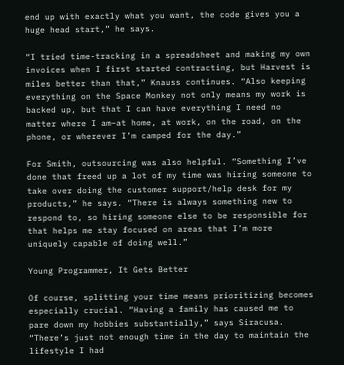end up with exactly what you want, the code gives you a huge head start,” he says.

“I tried time-tracking in a spreadsheet and making my own invoices when I first started contracting, but Harvest is miles better than that,” Knauss continues. “Also keeping everything on the Space Monkey not only means my work is backed up, but that I can have everything I need no matter where I am–at home, at work, on the road, on the phone, or wherever I’m camped for the day.”

For Smith, outsourcing was also helpful. “Something I’ve done that freed up a lot of my time was hiring someone to take over doing the customer support/help desk for my products,” he says. “There is always something new to respond to, so hiring someone else to be responsible for that helps me stay focused on areas that I’m more uniquely capable of doing well.”

Young Programmer, It Gets Better

Of course, splitting your time means prioritizing becomes especially crucial. “Having a family has caused me to pare down my hobbies substantially,” says Siracusa. “There’s just not enough time in the day to maintain the lifestyle I had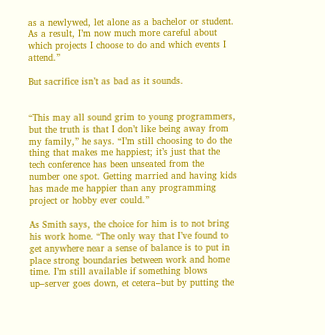as a newlywed, let alone as a bachelor or student. As a result, I’m now much more careful about which projects I choose to do and which events I attend.”

But sacrifice isn’t as bad as it sounds.


“This may all sound grim to young programmers, but the truth is that I don’t like being away from my family,” he says. “I’m still choosing to do the thing that makes me happiest; it’s just that the tech conference has been unseated from the number one spot. Getting married and having kids has made me happier than any programming project or hobby ever could.”

As Smith says, the choice for him is to not bring his work home. “The only way that I’ve found to get anywhere near a sense of balance is to put in place strong boundaries between work and home time. I’m still available if something blows up–server goes down, et cetera–but by putting the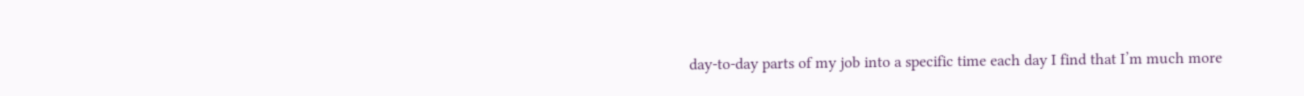day-to-day parts of my job into a specific time each day I find that I’m much more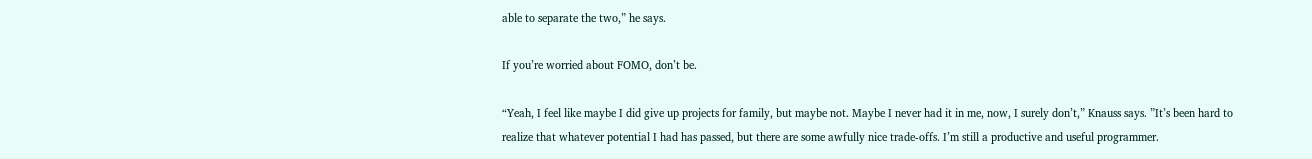able to separate the two,” he says.

If you’re worried about FOMO, don’t be.

“Yeah, I feel like maybe I did give up projects for family, but maybe not. Maybe I never had it in me, now, I surely don’t,” Knauss says. ”It’s been hard to realize that whatever potential I had has passed, but there are some awfully nice trade-offs. I’m still a productive and useful programmer.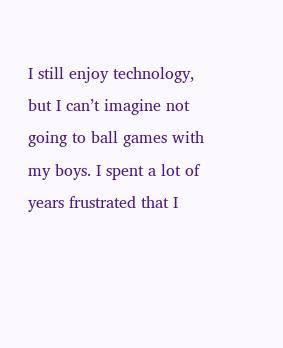I still enjoy technology, but I can’t imagine not going to ball games with my boys. I spent a lot of years frustrated that I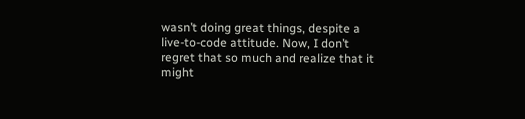wasn’t doing great things, despite a live-to-code attitude. Now, I don’t regret that so much and realize that it might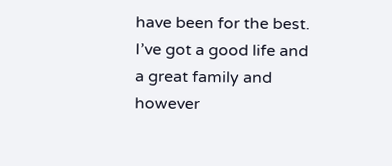have been for the best. I’ve got a good life and a great family and however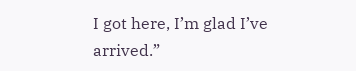I got here, I’m glad I’ve arrived.”